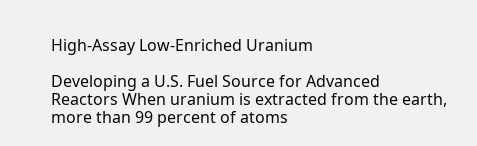High-Assay Low-Enriched Uranium

Developing a U.S. Fuel Source for Advanced Reactors When uranium is extracted from the earth, more than 99 percent of atoms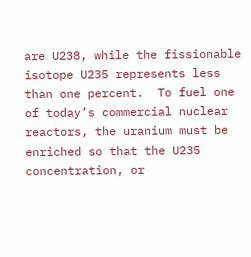are U238, while the fissionable isotope U235 represents less than one percent.  To fuel one of today’s commercial nuclear reactors, the uranium must be enriched so that the U235 concentration, or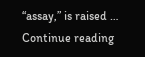“assay,” is raised … Continue reading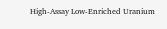High-Assay Low-Enriched Uranium